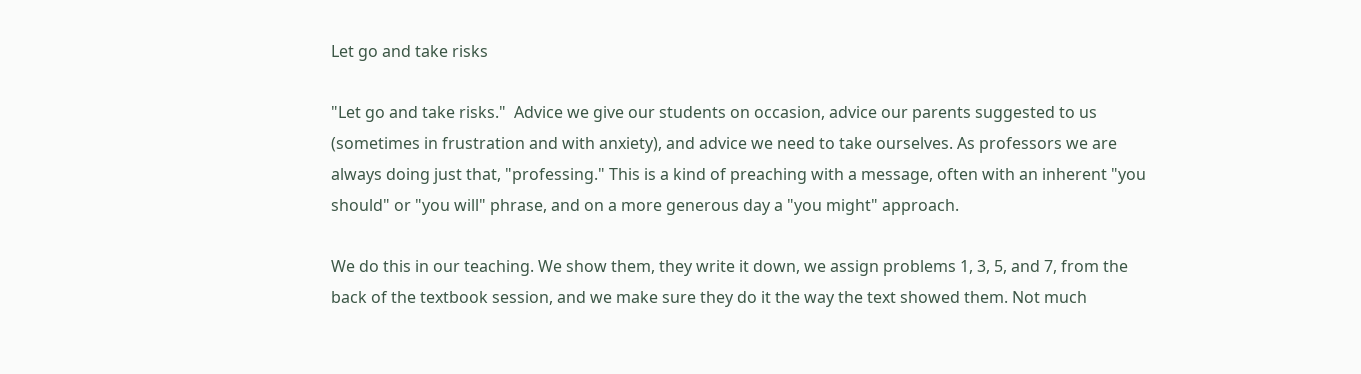Let go and take risks

"Let go and take risks."  Advice we give our students on occasion, advice our parents suggested to us (sometimes in frustration and with anxiety), and advice we need to take ourselves. As professors we are always doing just that, "professing." This is a kind of preaching with a message, often with an inherent "you should" or "you will" phrase, and on a more generous day a "you might" approach.

We do this in our teaching. We show them, they write it down, we assign problems 1, 3, 5, and 7, from the back of the textbook session, and we make sure they do it the way the text showed them. Not much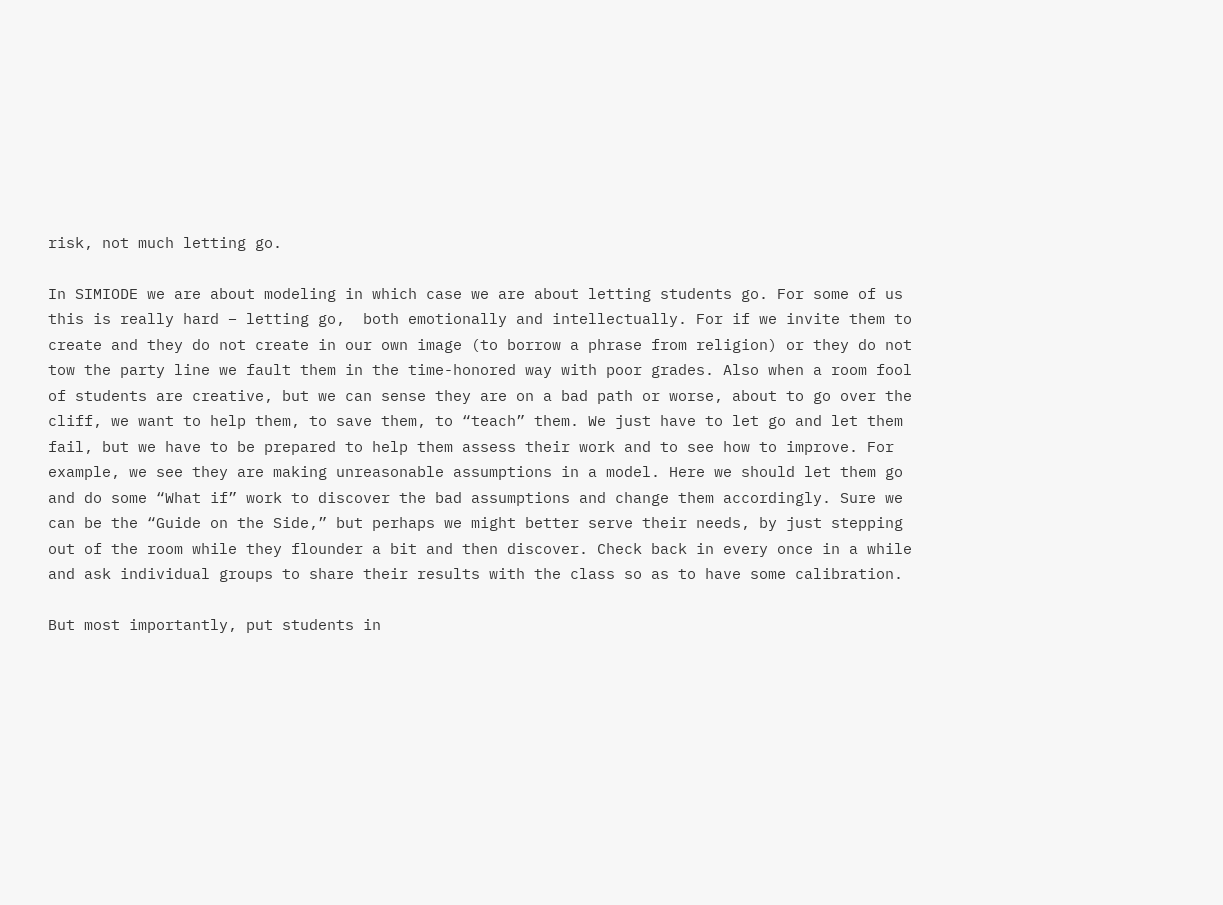risk, not much letting go.

In SIMIODE we are about modeling in which case we are about letting students go. For some of us this is really hard – letting go,  both emotionally and intellectually. For if we invite them to create and they do not create in our own image (to borrow a phrase from religion) or they do not tow the party line we fault them in the time-honored way with poor grades. Also when a room fool of students are creative, but we can sense they are on a bad path or worse, about to go over the cliff, we want to help them, to save them, to “teach” them. We just have to let go and let them fail, but we have to be prepared to help them assess their work and to see how to improve. For example, we see they are making unreasonable assumptions in a model. Here we should let them go and do some “What if” work to discover the bad assumptions and change them accordingly. Sure we can be the “Guide on the Side,” but perhaps we might better serve their needs, by just stepping out of the room while they flounder a bit and then discover. Check back in every once in a while and ask individual groups to share their results with the class so as to have some calibration.

But most importantly, put students in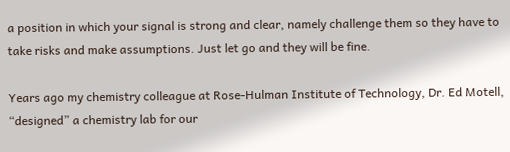a position in which your signal is strong and clear, namely challenge them so they have to take risks and make assumptions. Just let go and they will be fine.

Years ago my chemistry colleague at Rose-Hulman Institute of Technology, Dr. Ed Motell, “designed” a chemistry lab for our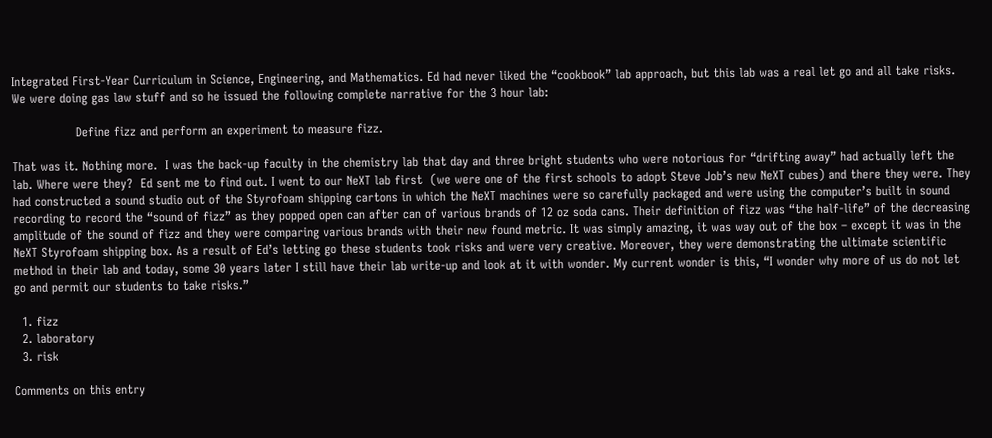Integrated First-Year Curriculum in Science, Engineering, and Mathematics. Ed had never liked the “cookbook” lab approach, but this lab was a real let go and all take risks. We were doing gas law stuff and so he issued the following complete narrative for the 3 hour lab:

                Define fizz and perform an experiment to measure fizz.

That was it. Nothing more.  I was the back-up faculty in the chemistry lab that day and three bright students who were notorious for “drifting away” had actually left the lab. Where were they?  Ed sent me to find out. I went to our NeXT lab first  (we were one of the first schools to adopt Steve Job’s new NeXT cubes) and there they were. They had constructed a sound studio out of the Styrofoam shipping cartons in which the NeXT machines were so carefully packaged and were using the computer’s built in sound recording to record the “sound of fizz” as they popped open can after can of various brands of 12 oz soda cans. Their definition of fizz was “the half-life” of the decreasing amplitude of the sound of fizz and they were comparing various brands with their new found metric. It was simply amazing, it was way out of the box – except it was in the NeXT Styrofoam shipping box. As a result of Ed’s letting go these students took risks and were very creative. Moreover, they were demonstrating the ultimate scientific method in their lab and today, some 30 years later I still have their lab write-up and look at it with wonder. My current wonder is this, “I wonder why more of us do not let go and permit our students to take risks.”

  1. fizz
  2. laboratory
  3. risk

Comments on this entry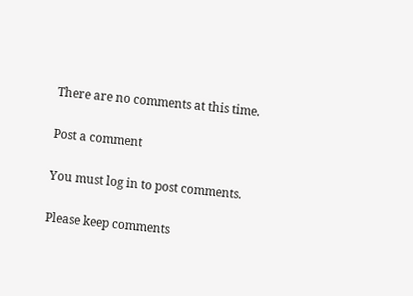There are no comments at this time.

Post a comment

You must log in to post comments.

Please keep comments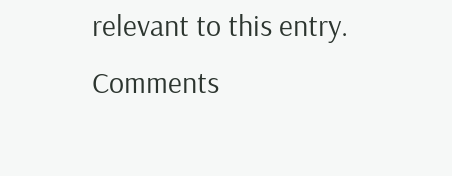relevant to this entry. Comments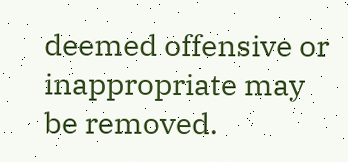deemed offensive or inappropriate may be removed.